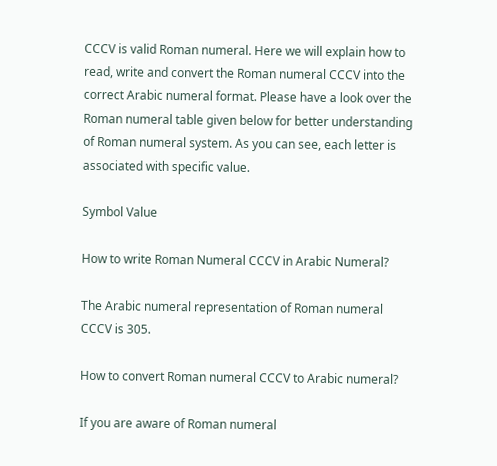CCCV is valid Roman numeral. Here we will explain how to read, write and convert the Roman numeral CCCV into the correct Arabic numeral format. Please have a look over the Roman numeral table given below for better understanding of Roman numeral system. As you can see, each letter is associated with specific value.

Symbol Value

How to write Roman Numeral CCCV in Arabic Numeral?

The Arabic numeral representation of Roman numeral CCCV is 305.

How to convert Roman numeral CCCV to Arabic numeral?

If you are aware of Roman numeral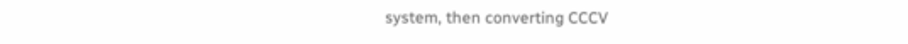system, then converting CCCV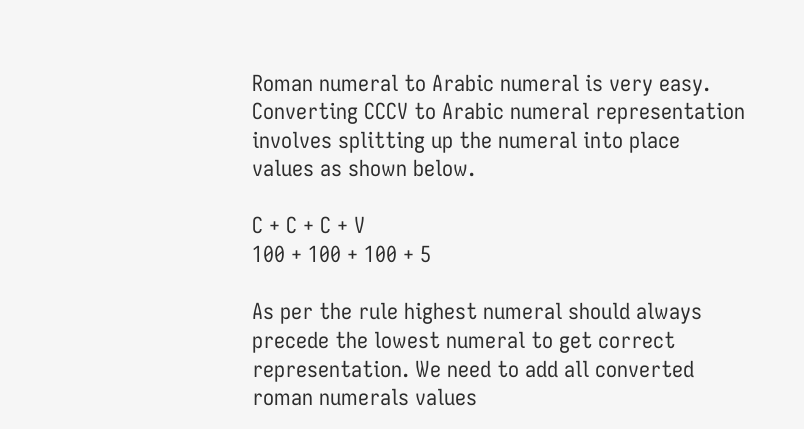Roman numeral to Arabic numeral is very easy. Converting CCCV to Arabic numeral representation involves splitting up the numeral into place values as shown below.

C + C + C + V
100 + 100 + 100 + 5

As per the rule highest numeral should always precede the lowest numeral to get correct representation. We need to add all converted roman numerals values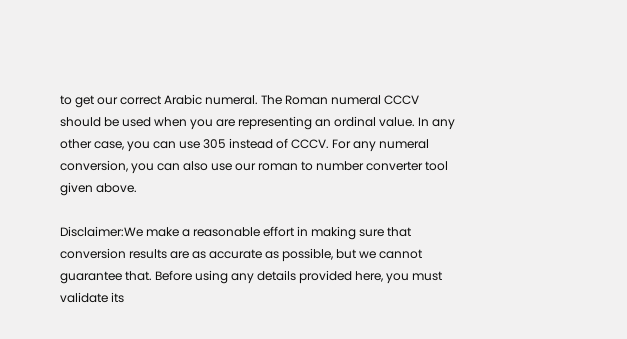to get our correct Arabic numeral. The Roman numeral CCCV should be used when you are representing an ordinal value. In any other case, you can use 305 instead of CCCV. For any numeral conversion, you can also use our roman to number converter tool given above.

Disclaimer:We make a reasonable effort in making sure that conversion results are as accurate as possible, but we cannot guarantee that. Before using any details provided here, you must validate its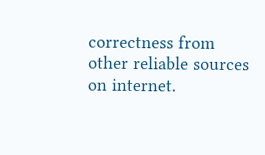correctness from other reliable sources on internet.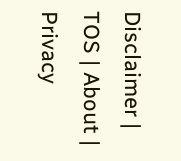Disclaimer | TOS | About | Privacy